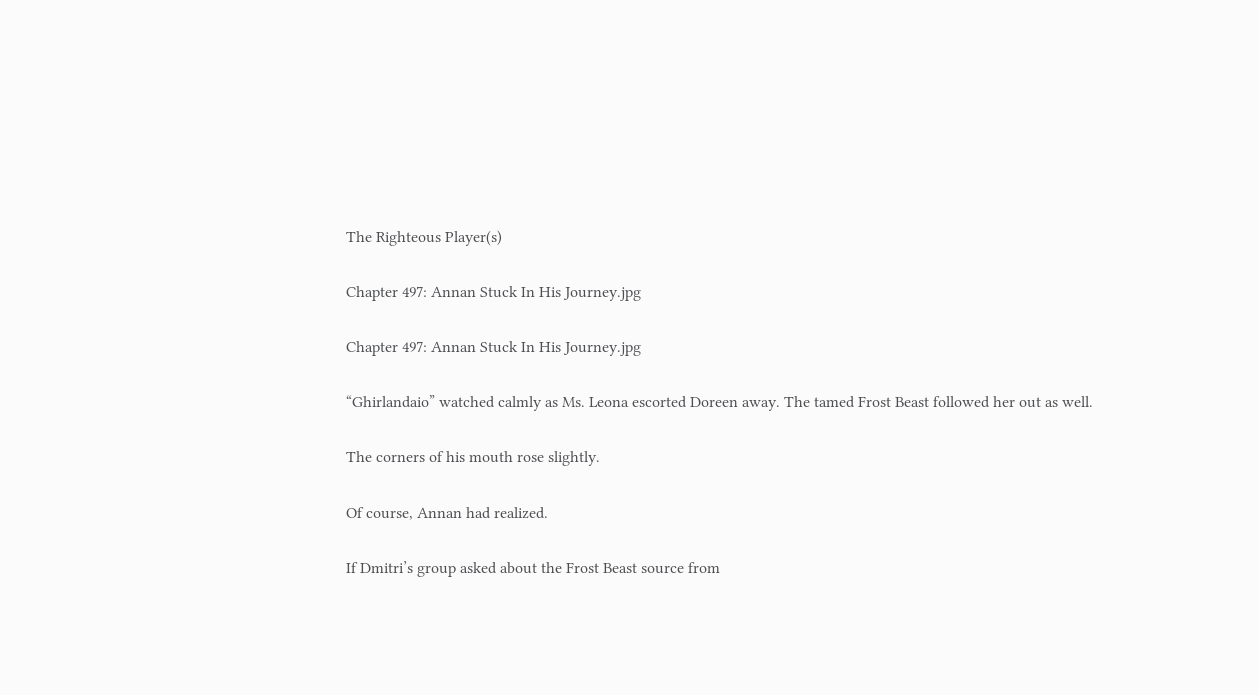The Righteous Player(s)

Chapter 497: Annan Stuck In His Journey.jpg

Chapter 497: Annan Stuck In His Journey.jpg

“Ghirlandaio” watched calmly as Ms. Leona escorted Doreen away. The tamed Frost Beast followed her out as well.

The corners of his mouth rose slightly.

Of course, Annan had realized.

If Dmitri’s group asked about the Frost Beast source from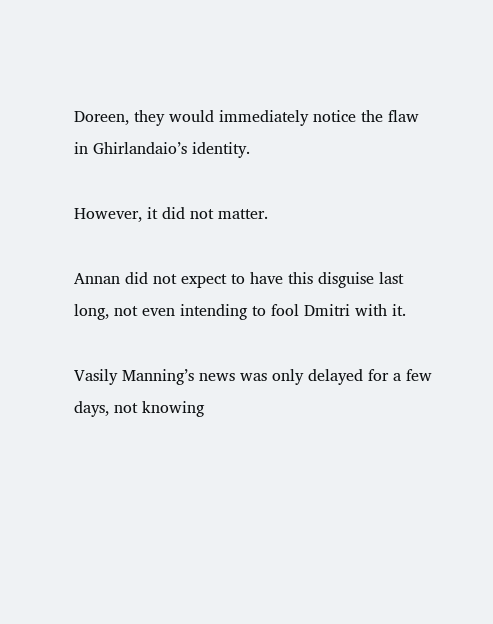Doreen, they would immediately notice the flaw in Ghirlandaio’s identity.

However, it did not matter.

Annan did not expect to have this disguise last long, not even intending to fool Dmitri with it.

Vasily Manning’s news was only delayed for a few days, not knowing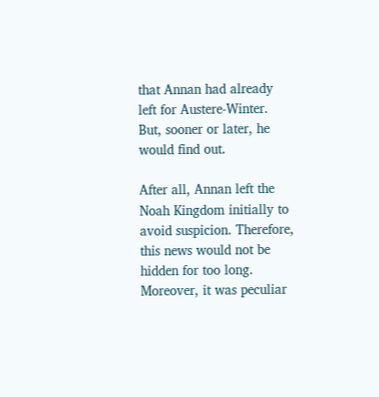that Annan had already left for Austere-Winter. But, sooner or later, he would find out.

After all, Annan left the Noah Kingdom initially to avoid suspicion. Therefore, this news would not be hidden for too long. Moreover, it was peculiar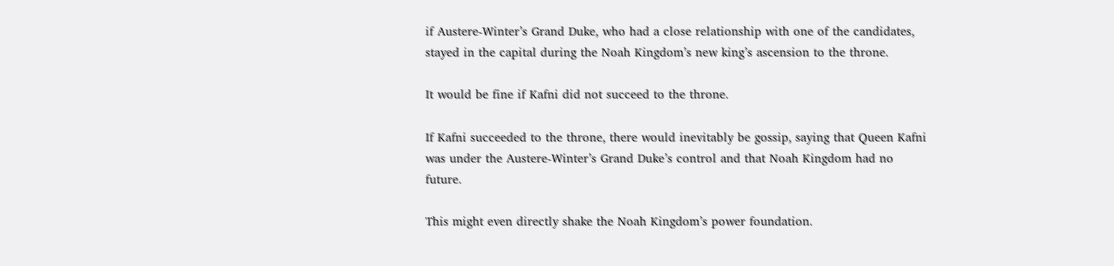if Austere-Winter’s Grand Duke, who had a close relationship with one of the candidates, stayed in the capital during the Noah Kingdom’s new king’s ascension to the throne.

It would be fine if Kafni did not succeed to the throne.

If Kafni succeeded to the throne, there would inevitably be gossip, saying that Queen Kafni was under the Austere-Winter’s Grand Duke’s control and that Noah Kingdom had no future.

This might even directly shake the Noah Kingdom’s power foundation.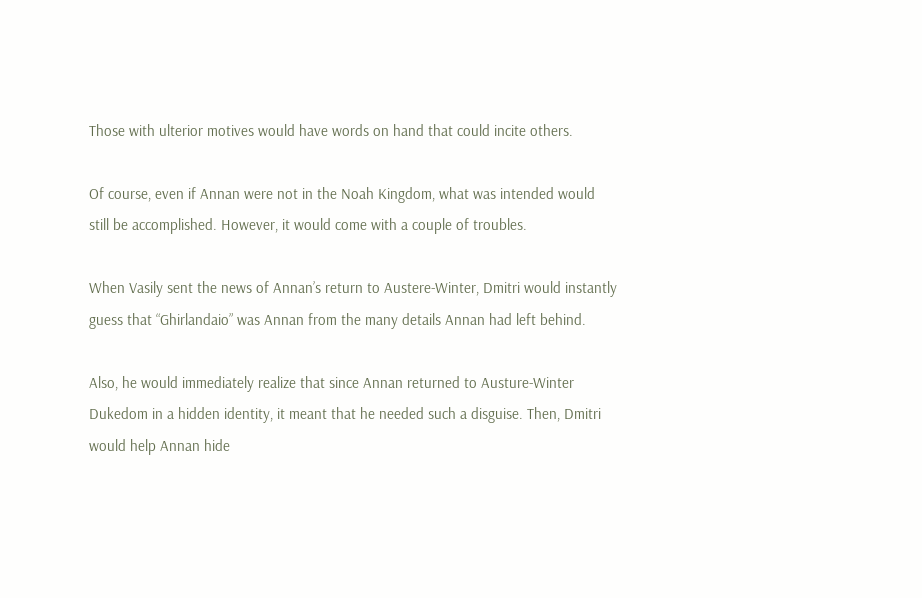Those with ulterior motives would have words on hand that could incite others.

Of course, even if Annan were not in the Noah Kingdom, what was intended would still be accomplished. However, it would come with a couple of troubles.

When Vasily sent the news of Annan’s return to Austere-Winter, Dmitri would instantly guess that “Ghirlandaio” was Annan from the many details Annan had left behind.

Also, he would immediately realize that since Annan returned to Austure-Winter Dukedom in a hidden identity, it meant that he needed such a disguise. Then, Dmitri would help Annan hide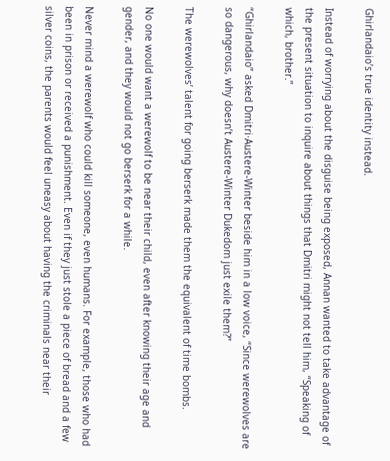Ghirlandaio’s true identity instead.

Instead of worrying about the disguise being exposed, Annan wanted to take advantage of the present situation to inquire about things that Dmitri might not tell him, “Speaking of which, brother.”

“Ghirlandaio” asked Dmitri·Austere-Winter beside him in a low voice, “Since werewolves are so dangerous, why doesn’t Austere-Winter Dukedom just exile them?”

The werewolves’ talent for going berserk made them the equivalent of time bombs.

No one would want a werewolf to be near their child, even after knowing their age and gender, and they would not go berserk for a while.

Never mind a werewolf who could kill someone, even humans. For example, those who had been in prison or received a punishment. Even if they just stole a piece of bread and a few silver coins, the parents would feel uneasy about having the criminals near their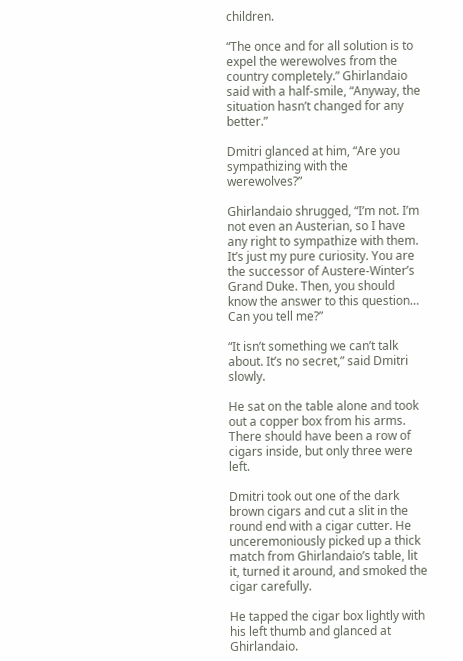children.

“The once and for all solution is to expel the werewolves from the country completely.” Ghirlandaio said with a half-smile, “Anyway, the situation hasn’t changed for any better.”

Dmitri glanced at him, “Are you sympathizing with the werewolves?”

Ghirlandaio shrugged, “I’m not. I’m not even an Austerian, so I have any right to sympathize with them. It’s just my pure curiosity. You are the successor of Austere-Winter’s Grand Duke. Then, you should know the answer to this question… Can you tell me?”

“It isn’t something we can’t talk about. It’s no secret,” said Dmitri slowly.

He sat on the table alone and took out a copper box from his arms. There should have been a row of cigars inside, but only three were left.

Dmitri took out one of the dark brown cigars and cut a slit in the round end with a cigar cutter. He unceremoniously picked up a thick match from Ghirlandaio’s table, lit it, turned it around, and smoked the cigar carefully.

He tapped the cigar box lightly with his left thumb and glanced at Ghirlandaio.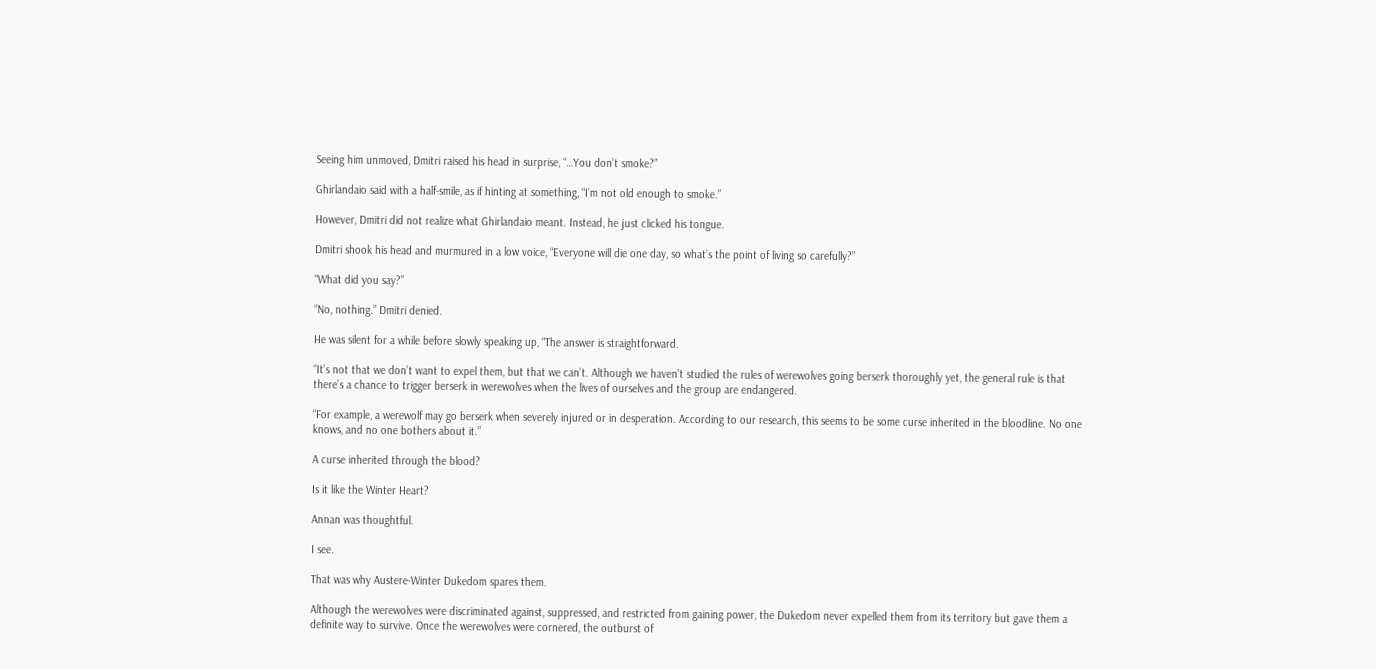Seeing him unmoved, Dmitri raised his head in surprise, “…You don’t smoke?”

Ghirlandaio said with a half-smile, as if hinting at something, “I’m not old enough to smoke.”

However, Dmitri did not realize what Ghirlandaio meant. Instead, he just clicked his tongue.

Dmitri shook his head and murmured in a low voice, “Everyone will die one day, so what’s the point of living so carefully?”

“What did you say?”

“No, nothing.” Dmitri denied.

He was silent for a while before slowly speaking up, “The answer is straightforward.

“It’s not that we don’t want to expel them, but that we can’t. Although we haven’t studied the rules of werewolves going berserk thoroughly yet, the general rule is that there’s a chance to trigger berserk in werewolves when the lives of ourselves and the group are endangered.

“For example, a werewolf may go berserk when severely injured or in desperation. According to our research, this seems to be some curse inherited in the bloodline. No one knows, and no one bothers about it.”

A curse inherited through the blood?

Is it like the Winter Heart?

Annan was thoughtful.

I see.

That was why Austere-Winter Dukedom spares them.

Although the werewolves were discriminated against, suppressed, and restricted from gaining power, the Dukedom never expelled them from its territory but gave them a definite way to survive. Once the werewolves were cornered, the outburst of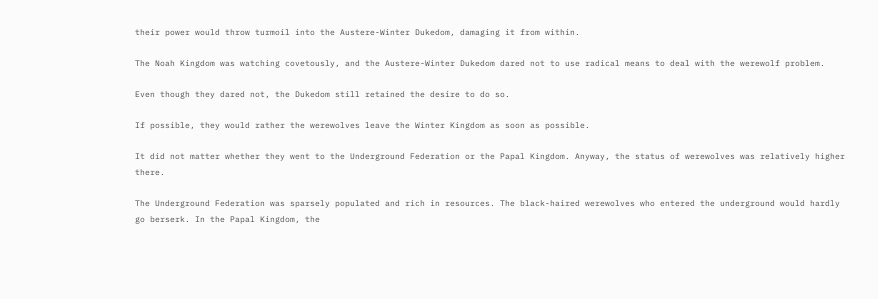their power would throw turmoil into the Austere-Winter Dukedom, damaging it from within.

The Noah Kingdom was watching covetously, and the Austere-Winter Dukedom dared not to use radical means to deal with the werewolf problem.

Even though they dared not, the Dukedom still retained the desire to do so.

If possible, they would rather the werewolves leave the Winter Kingdom as soon as possible.

It did not matter whether they went to the Underground Federation or the Papal Kingdom. Anyway, the status of werewolves was relatively higher there.

The Underground Federation was sparsely populated and rich in resources. The black-haired werewolves who entered the underground would hardly go berserk. In the Papal Kingdom, the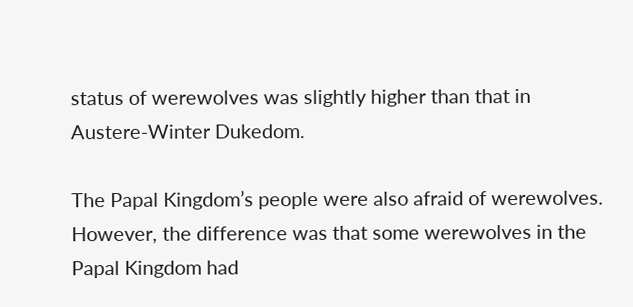status of werewolves was slightly higher than that in Austere-Winter Dukedom.

The Papal Kingdom’s people were also afraid of werewolves. However, the difference was that some werewolves in the Papal Kingdom had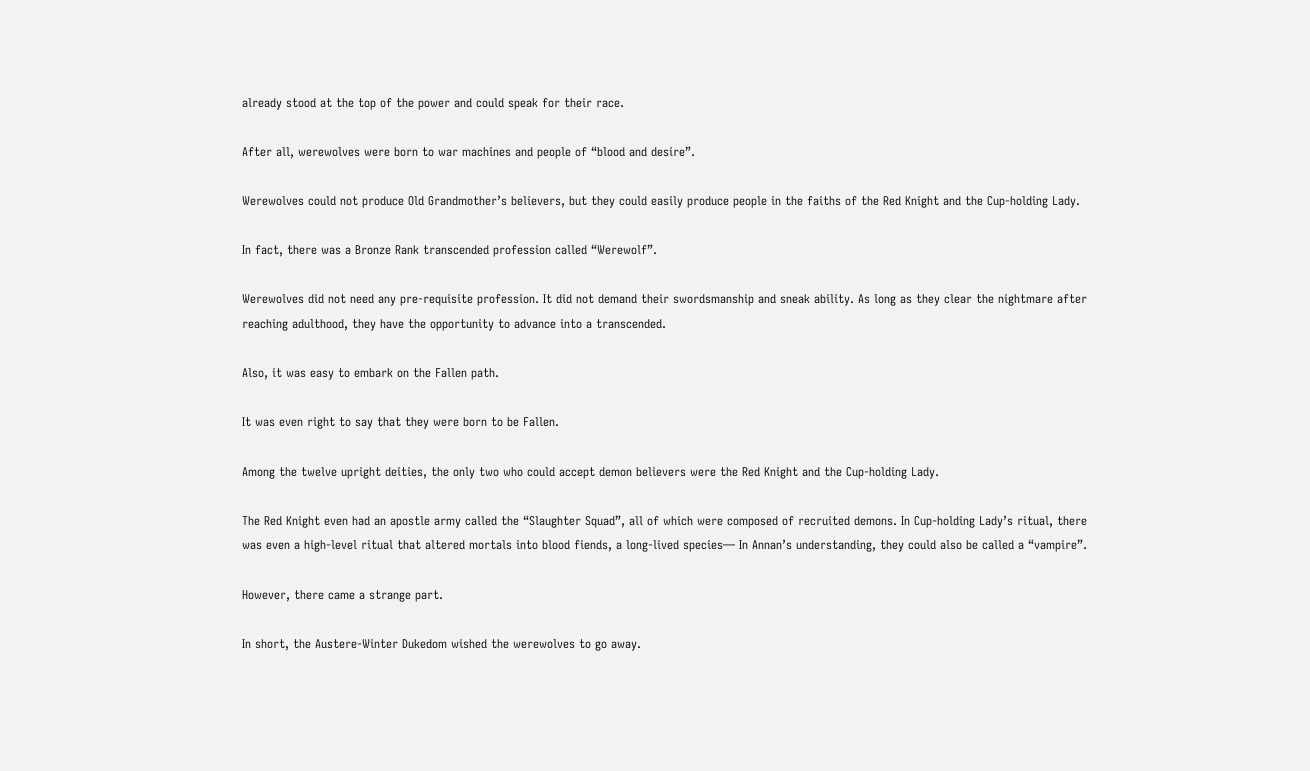already stood at the top of the power and could speak for their race.

After all, werewolves were born to war machines and people of “blood and desire”.

Werewolves could not produce Old Grandmother’s believers, but they could easily produce people in the faiths of the Red Knight and the Cup-holding Lady.

In fact, there was a Bronze Rank transcended profession called “Werewolf”.

Werewolves did not need any pre-requisite profession. It did not demand their swordsmanship and sneak ability. As long as they clear the nightmare after reaching adulthood, they have the opportunity to advance into a transcended.

Also, it was easy to embark on the Fallen path.

It was even right to say that they were born to be Fallen.

Among the twelve upright deities, the only two who could accept demon believers were the Red Knight and the Cup-holding Lady.

The Red Knight even had an apostle army called the “Slaughter Squad”, all of which were composed of recruited demons. In Cup-holding Lady’s ritual, there was even a high-level ritual that altered mortals into blood fiends, a long-lived species— In Annan’s understanding, they could also be called a “vampire”.

However, there came a strange part.

In short, the Austere-Winter Dukedom wished the werewolves to go away.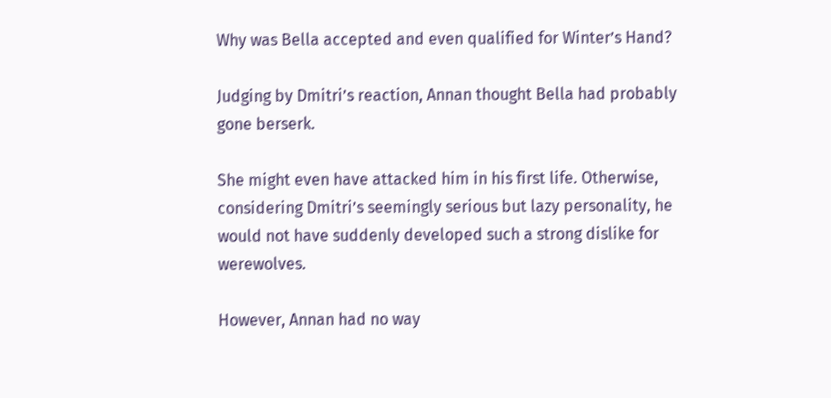Why was Bella accepted and even qualified for Winter’s Hand?

Judging by Dmitri’s reaction, Annan thought Bella had probably gone berserk.

She might even have attacked him in his first life. Otherwise, considering Dmitri’s seemingly serious but lazy personality, he would not have suddenly developed such a strong dislike for werewolves.

However, Annan had no way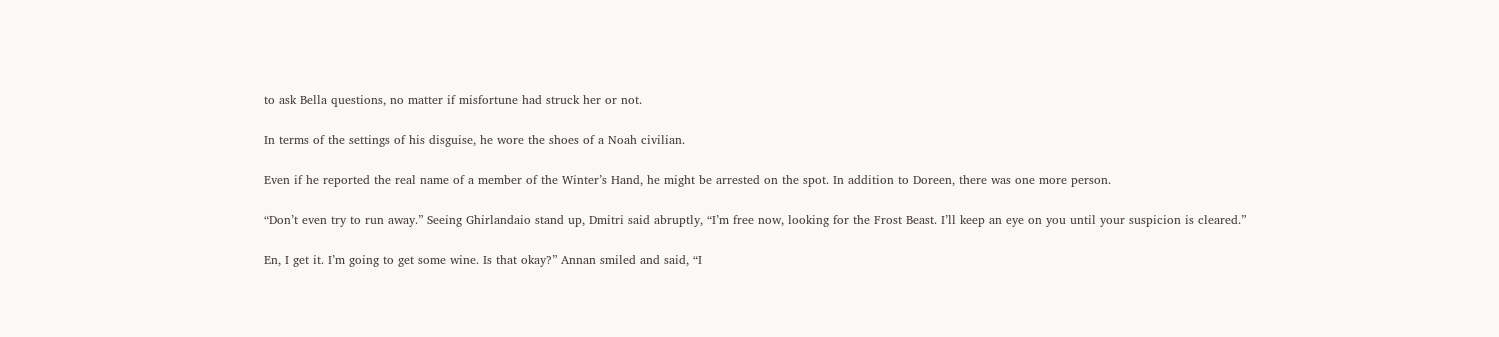to ask Bella questions, no matter if misfortune had struck her or not.

In terms of the settings of his disguise, he wore the shoes of a Noah civilian.

Even if he reported the real name of a member of the Winter’s Hand, he might be arrested on the spot. In addition to Doreen, there was one more person.

“Don’t even try to run away.” Seeing Ghirlandaio stand up, Dmitri said abruptly, “I’m free now, looking for the Frost Beast. I’ll keep an eye on you until your suspicion is cleared.”

En, I get it. I’m going to get some wine. Is that okay?” Annan smiled and said, “I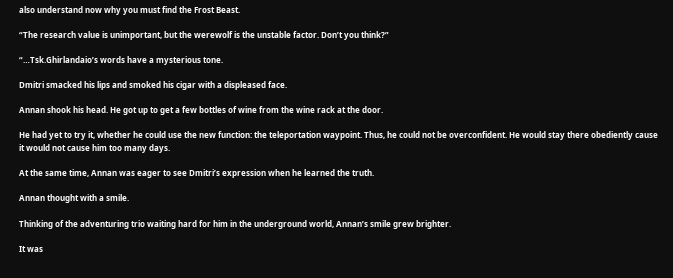also understand now why you must find the Frost Beast.

“The research value is unimportant, but the werewolf is the unstable factor. Don’t you think?”

“…Tsk.Ghirlandaio’s words have a mysterious tone.

Dmitri smacked his lips and smoked his cigar with a displeased face.

Annan shook his head. He got up to get a few bottles of wine from the wine rack at the door.

He had yet to try it, whether he could use the new function: the teleportation waypoint. Thus, he could not be overconfident. He would stay there obediently cause it would not cause him too many days.

At the same time, Annan was eager to see Dmitri’s expression when he learned the truth.

Annan thought with a smile.

Thinking of the adventuring trio waiting hard for him in the underground world, Annan’s smile grew brighter.

It was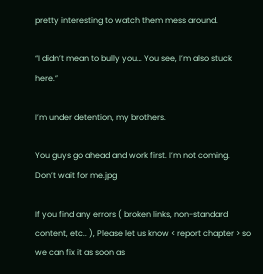pretty interesting to watch them mess around.

“I didn’t mean to bully you… You see, I’m also stuck here.”

I’m under detention, my brothers.

You guys go ahead and work first. I’m not coming. Don’t wait for me.jpg

If you find any errors ( broken links, non-standard content, etc.. ), Please let us know < report chapter > so we can fix it as soon as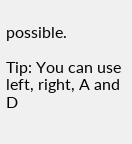possible.

Tip: You can use left, right, A and D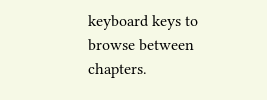keyboard keys to browse between chapters.